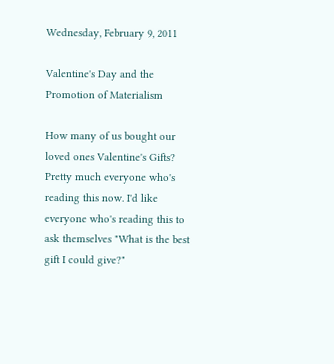Wednesday, February 9, 2011

Valentine's Day and the Promotion of Materialism

How many of us bought our loved ones Valentine's Gifts? Pretty much everyone who's reading this now. I'd like everyone who's reading this to ask themselves "What is the best gift I could give?"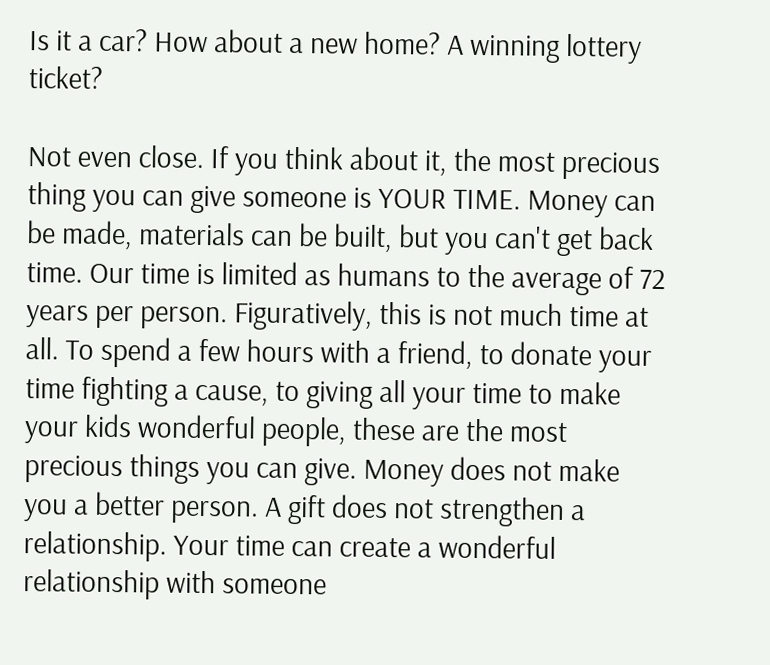Is it a car? How about a new home? A winning lottery ticket?

Not even close. If you think about it, the most precious thing you can give someone is YOUR TIME. Money can be made, materials can be built, but you can't get back time. Our time is limited as humans to the average of 72 years per person. Figuratively, this is not much time at all. To spend a few hours with a friend, to donate your time fighting a cause, to giving all your time to make your kids wonderful people, these are the most precious things you can give. Money does not make you a better person. A gift does not strengthen a relationship. Your time can create a wonderful relationship with someone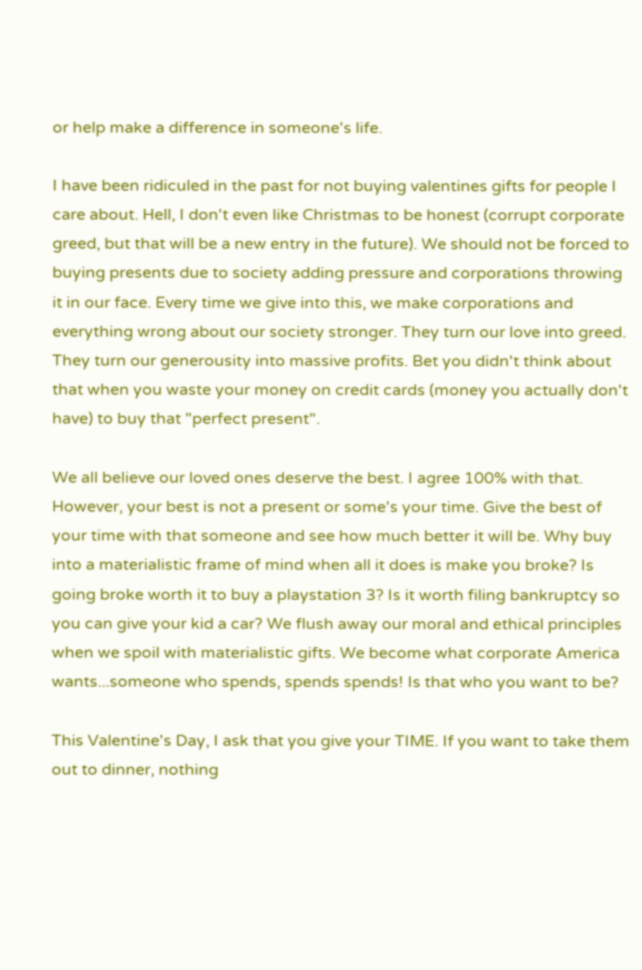or help make a difference in someone's life.

I have been ridiculed in the past for not buying valentines gifts for people I care about. Hell, I don't even like Christmas to be honest (corrupt corporate greed, but that will be a new entry in the future). We should not be forced to buying presents due to society adding pressure and corporations throwing it in our face. Every time we give into this, we make corporations and everything wrong about our society stronger. They turn our love into greed. They turn our generousity into massive profits. Bet you didn't think about that when you waste your money on credit cards (money you actually don't have) to buy that "perfect present".

We all believe our loved ones deserve the best. I agree 100% with that. However, your best is not a present or some's your time. Give the best of your time with that someone and see how much better it will be. Why buy into a materialistic frame of mind when all it does is make you broke? Is going broke worth it to buy a playstation 3? Is it worth filing bankruptcy so you can give your kid a car? We flush away our moral and ethical principles when we spoil with materialistic gifts. We become what corporate America wants...someone who spends, spends spends! Is that who you want to be?

This Valentine's Day, I ask that you give your TIME. If you want to take them out to dinner, nothing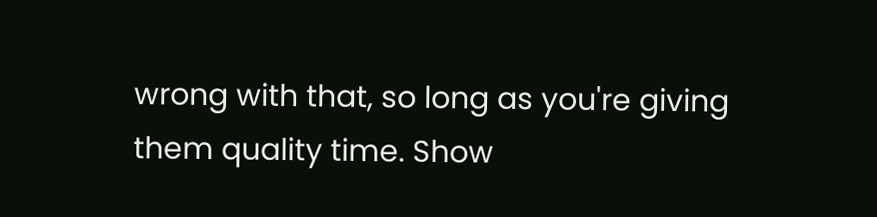wrong with that, so long as you're giving them quality time. Show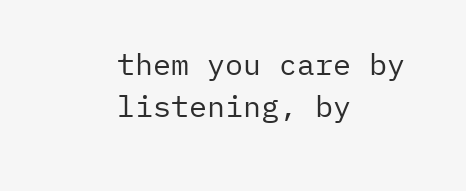them you care by listening, by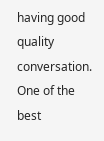having good quality conversation. One of the best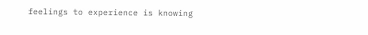feelings to experience is knowing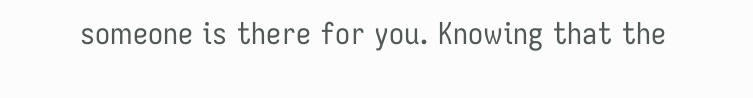someone is there for you. Knowing that the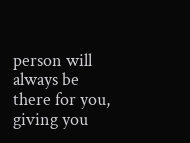person will always be there for you, giving you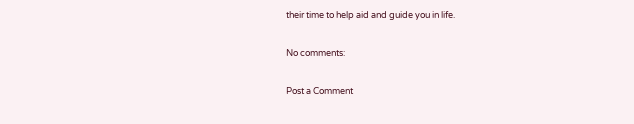their time to help aid and guide you in life.

No comments:

Post a Comment